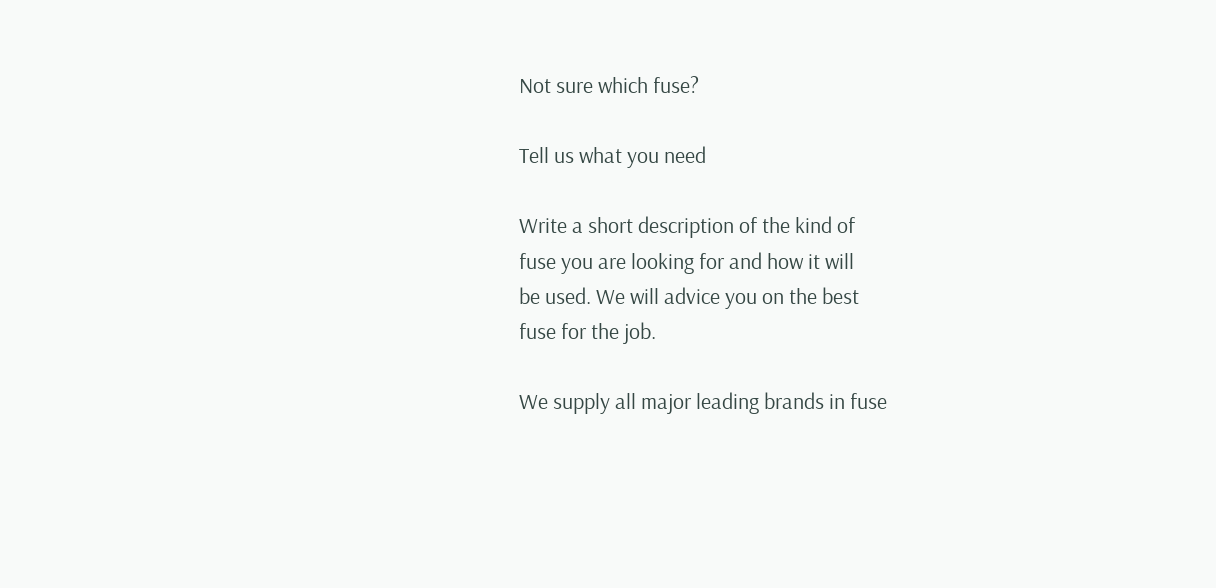Not sure which fuse?

Tell us what you need

Write a short description of the kind of
fuse you are looking for and how it will
be used. We will advice you on the best
fuse for the job.

We supply all major leading brands in fuse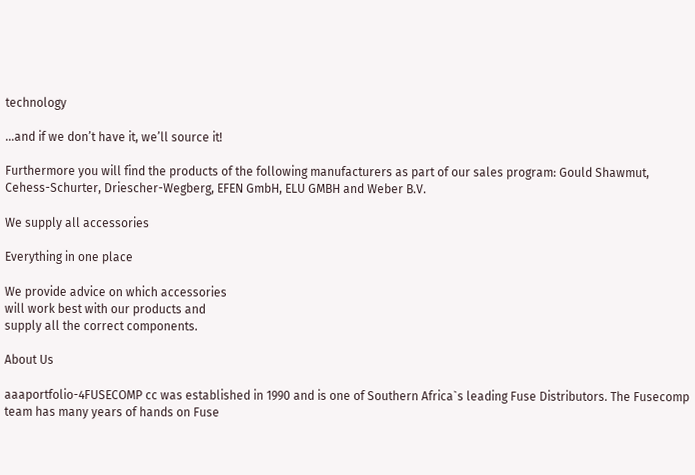technology

…and if we don’t have it, we’ll source it!

Furthermore you will find the products of the following manufacturers as part of our sales program: Gould Shawmut, Cehess-Schurter, Driescher-Wegberg, EFEN GmbH, ELU GMBH and Weber B.V.

We supply all accessories

Everything in one place

We provide advice on which accessories
will work best with our products and
supply all the correct components.

About Us

aaaportfolio-4FUSECOMP cc was established in 1990 and is one of Southern Africa`s leading Fuse Distributors. The Fusecomp team has many years of hands on Fuse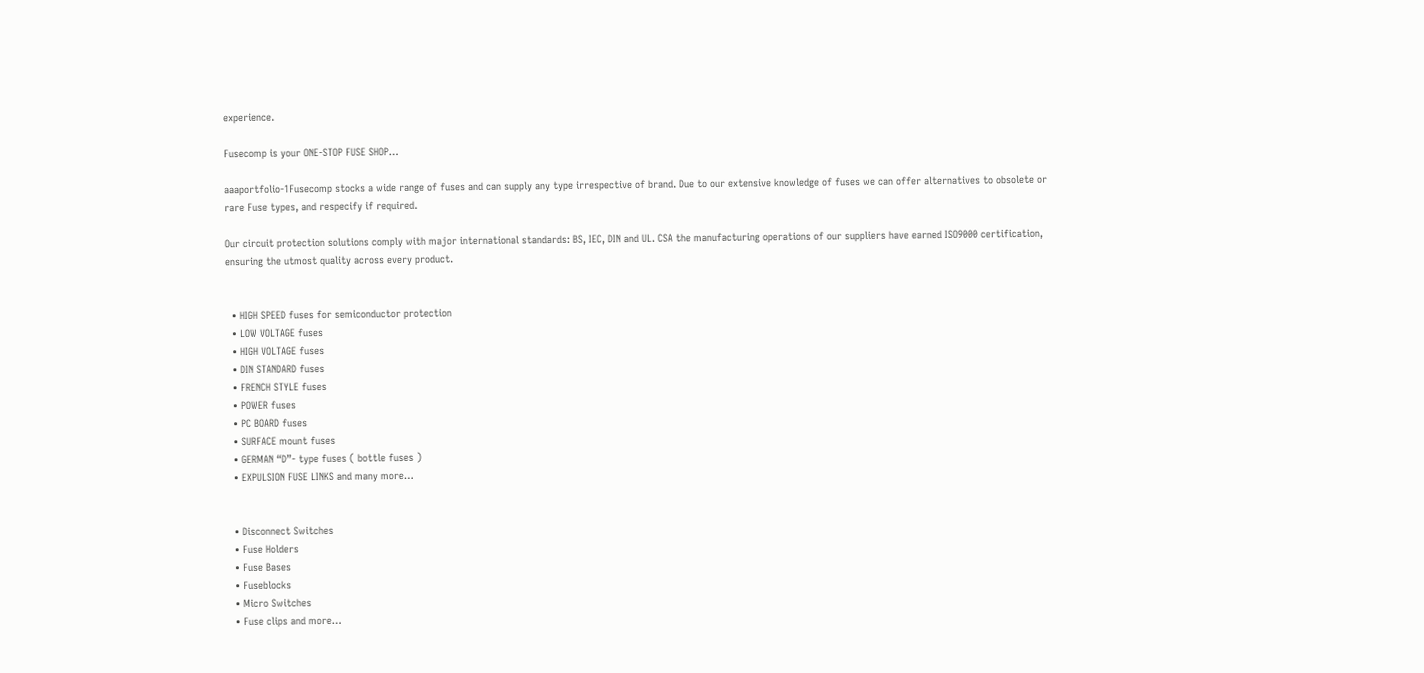experience.

Fusecomp is your ONE-STOP FUSE SHOP…

aaaportfolio-1Fusecomp stocks a wide range of fuses and can supply any type irrespective of brand. Due to our extensive knowledge of fuses we can offer alternatives to obsolete or rare Fuse types, and respecify if required.

Our circuit protection solutions comply with major international standards: BS, IEC, DIN and UL. CSA the manufacturing operations of our suppliers have earned ISO9000 certification, ensuring the utmost quality across every product.


  • HIGH SPEED fuses for semiconductor protection
  • LOW VOLTAGE fuses
  • HIGH VOLTAGE fuses
  • DIN STANDARD fuses
  • FRENCH STYLE fuses
  • POWER fuses
  • PC BOARD fuses
  • SURFACE mount fuses
  • GERMAN “D”- type fuses ( bottle fuses )
  • EXPULSION FUSE LINKS and many more…


  • Disconnect Switches
  • Fuse Holders
  • Fuse Bases
  • Fuseblocks
  • Micro Switches
  • Fuse clips and more…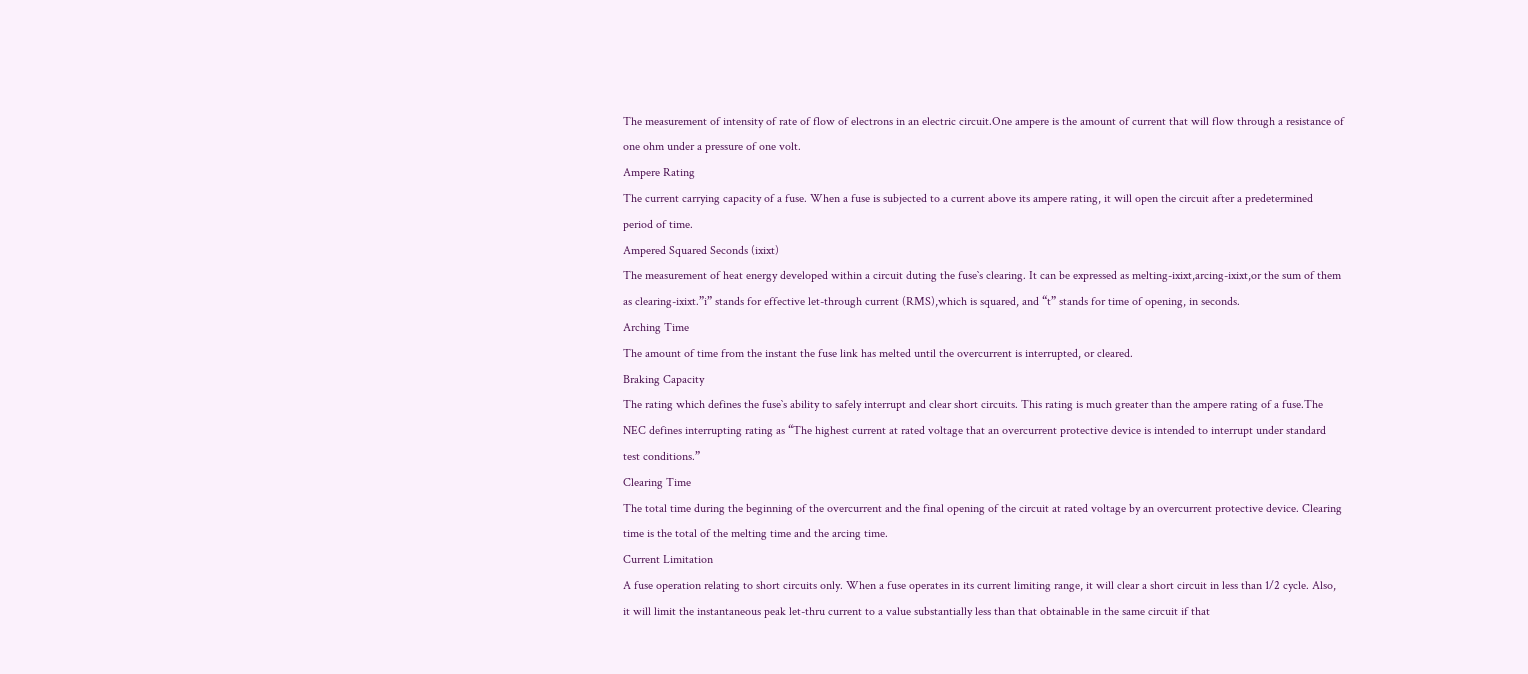The measurement of intensity of rate of flow of electrons in an electric circuit.One ampere is the amount of current that will flow through a resistance of one ohm under a pressure of one volt.
Ampere Rating
The current carrying capacity of a fuse. When a fuse is subjected to a current above its ampere rating, it will open the circuit after a predetermined period of time.
Ampered Squared Seconds (ixixt)
The measurement of heat energy developed within a circuit duting the fuse`s clearing. It can be expressed as melting-ixixt,arcing-ixixt,or the sum of them as clearing-ixixt.”i” stands for effective let-through current (RMS),which is squared, and “t” stands for time of opening, in seconds.
Arching Time
The amount of time from the instant the fuse link has melted until the overcurrent is interrupted, or cleared.
Braking Capacity
The rating which defines the fuse`s ability to safely interrupt and clear short circuits. This rating is much greater than the ampere rating of a fuse.The NEC defines interrupting rating as “The highest current at rated voltage that an overcurrent protective device is intended to interrupt under standard test conditions.”
Clearing Time
The total time during the beginning of the overcurrent and the final opening of the circuit at rated voltage by an overcurrent protective device. Clearing time is the total of the melting time and the arcing time.
Current Limitation
A fuse operation relating to short circuits only. When a fuse operates in its current limiting range, it will clear a short circuit in less than 1/2 cycle. Also, it will limit the instantaneous peak let-thru current to a value substantially less than that obtainable in the same circuit if that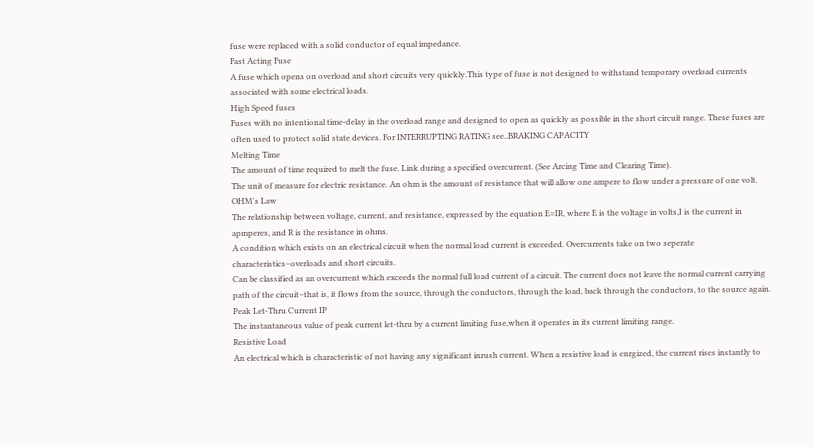fuse were replaced with a solid conductor of equal impedance.
Fast Acting Fuse
A fuse which opens on overload and short circuits very quickly.This type of fuse is not designed to withstand temporary overload currents associated with some electrical loads.
High Speed fuses
Fuses with no intentional time-delay in the overload range and designed to open as quickly as possible in the short circuit range. These fuses are often used to protect solid state devices. For INTERRUPTING RATING see..BRAKING CAPACITY
Melting Time
The amount of time required to melt the fuse. Link during a specified overcurrent. (See Arcing Time and Clearing Time).
The unit of measure for electric resistance. An ohm is the amount of resistance that will allow one ampere to flow under a pressure of one volt.
OHM's Law
The relationship between voltage, current, and resistance, expressed by the equation E=IR, where E is the voltage in volts,I is the current in apmperes, and R is the resistance in ohms.
A condition which exists on an electrical circuit when the normal load current is exceeded. Overcurrents take on two seperate characteristics–overloads and short circuits.
Can be classified as an overcurrent which exceeds the normal full load current of a circuit. The current does not leave the normal current carrying path of the circuit–that is, it flows from the source, through the conductors, through the load, back through the conductors, to the source again.
Peak Let-Thru Current IP
The instantaneous value of peak current let-thru by a current limiting fuse,when it operates in its current limiting range.
Resistive Load
An electrical which is characteristic of not having any significant inrush current. When a resistive load is enrgized, the current rises instantly to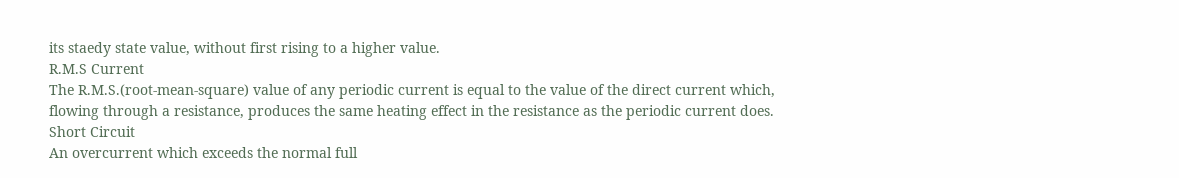its staedy state value, without first rising to a higher value.
R.M.S Current
The R.M.S.(root-mean-square) value of any periodic current is equal to the value of the direct current which, flowing through a resistance, produces the same heating effect in the resistance as the periodic current does.
Short Circuit
An overcurrent which exceeds the normal full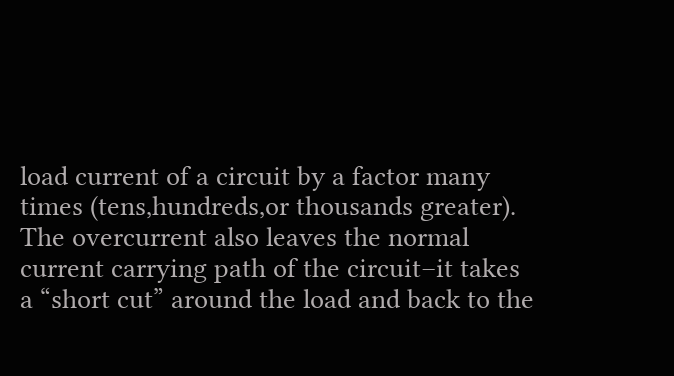load current of a circuit by a factor many times (tens,hundreds,or thousands greater). The overcurrent also leaves the normal current carrying path of the circuit–it takes a “short cut” around the load and back to the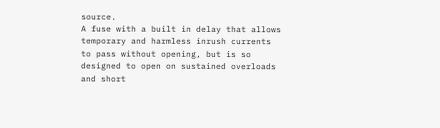source.
A fuse with a built in delay that allows temporary and harmless inrush currents to pass without opening, but is so designed to open on sustained overloads and short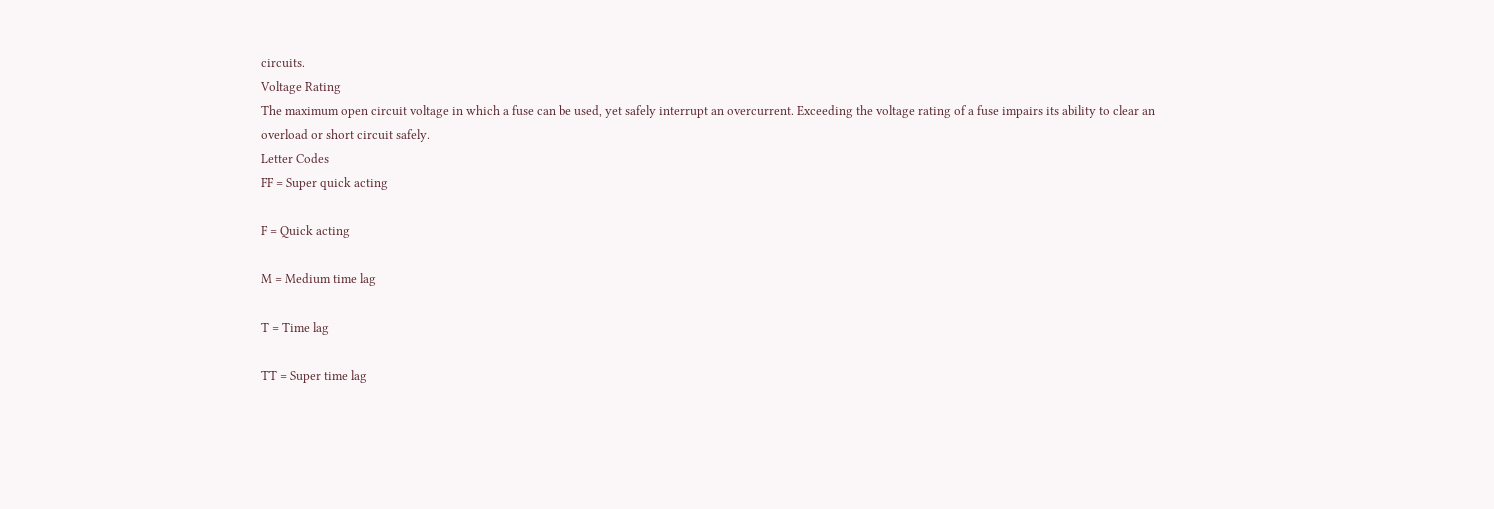circuits.
Voltage Rating
The maximum open circuit voltage in which a fuse can be used, yet safely interrupt an overcurrent. Exceeding the voltage rating of a fuse impairs its ability to clear an overload or short circuit safely.
Letter Codes
FF = Super quick acting

F = Quick acting

M = Medium time lag

T = Time lag

TT = Super time lag